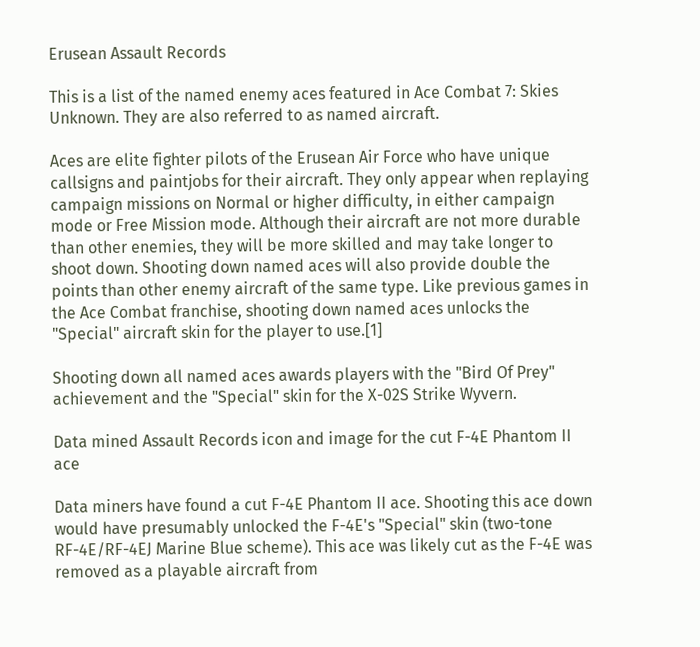Erusean Assault Records

This is a list of the named enemy aces featured in Ace Combat 7: Skies Unknown. They are also referred to as named aircraft.

Aces are elite fighter pilots of the Erusean Air Force who have unique callsigns and paintjobs for their aircraft. They only appear when replaying campaign missions on Normal or higher difficulty, in either campaign mode or Free Mission mode. Although their aircraft are not more durable than other enemies, they will be more skilled and may take longer to shoot down. Shooting down named aces will also provide double the points than other enemy aircraft of the same type. Like previous games in the Ace Combat franchise, shooting down named aces unlocks the "Special" aircraft skin for the player to use.[1]

Shooting down all named aces awards players with the "Bird Of Prey" achievement and the "Special" skin for the X-02S Strike Wyvern.

Data mined Assault Records icon and image for the cut F-4E Phantom II ace

Data miners have found a cut F-4E Phantom II ace. Shooting this ace down would have presumably unlocked the F-4E's "Special" skin (two-tone RF-4E/RF-4EJ Marine Blue scheme). This ace was likely cut as the F-4E was removed as a playable aircraft from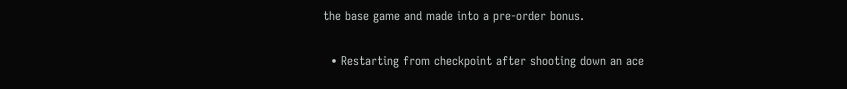the base game and made into a pre-order bonus.


  • Restarting from checkpoint after shooting down an ace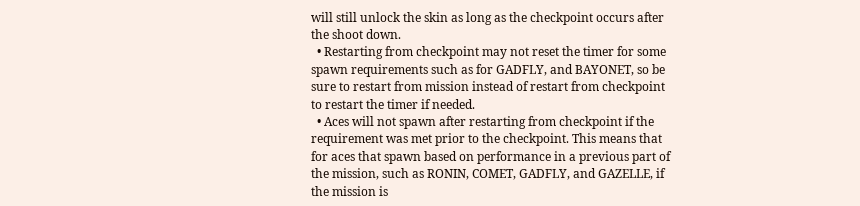will still unlock the skin as long as the checkpoint occurs after the shoot down.
  • Restarting from checkpoint may not reset the timer for some spawn requirements such as for GADFLY, and BAYONET, so be sure to restart from mission instead of restart from checkpoint to restart the timer if needed.
  • Aces will not spawn after restarting from checkpoint if the requirement was met prior to the checkpoint. This means that for aces that spawn based on performance in a previous part of the mission, such as RONIN, COMET, GADFLY, and GAZELLE, if the mission is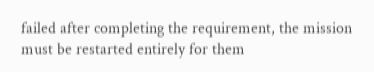failed after completing the requirement, the mission must be restarted entirely for them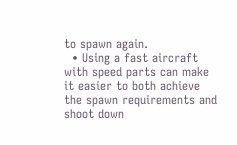to spawn again.
  • Using a fast aircraft with speed parts can make it easier to both achieve the spawn requirements and shoot down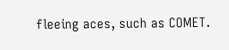fleeing aces, such as COMET.